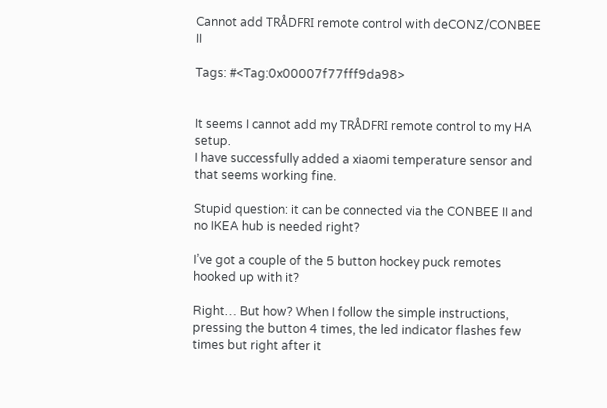Cannot add TRÅDFRI remote control with deCONZ/CONBEE II

Tags: #<Tag:0x00007f77fff9da98>


It seems I cannot add my TRÅDFRI remote control to my HA setup.
I have successfully added a xiaomi temperature sensor and that seems working fine.

Stupid question: it can be connected via the CONBEE II and no IKEA hub is needed right?

I’ve got a couple of the 5 button hockey puck remotes hooked up with it?

Right… But how? When I follow the simple instructions, pressing the button 4 times, the led indicator flashes few times but right after it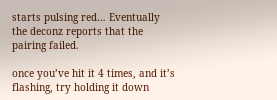starts pulsing red… Eventually the deconz reports that the pairing failed.

once you’ve hit it 4 times, and it’s flashing, try holding it down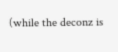(while the deconz is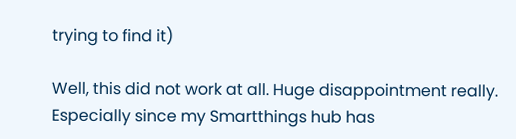trying to find it)

Well, this did not work at all. Huge disappointment really. Especially since my Smartthings hub has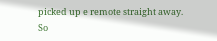picked up e remote straight away.
So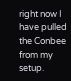right now I have pulled the Conbee from my setup.